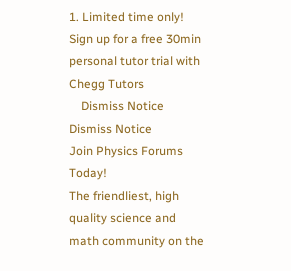1. Limited time only! Sign up for a free 30min personal tutor trial with Chegg Tutors
    Dismiss Notice
Dismiss Notice
Join Physics Forums Today!
The friendliest, high quality science and math community on the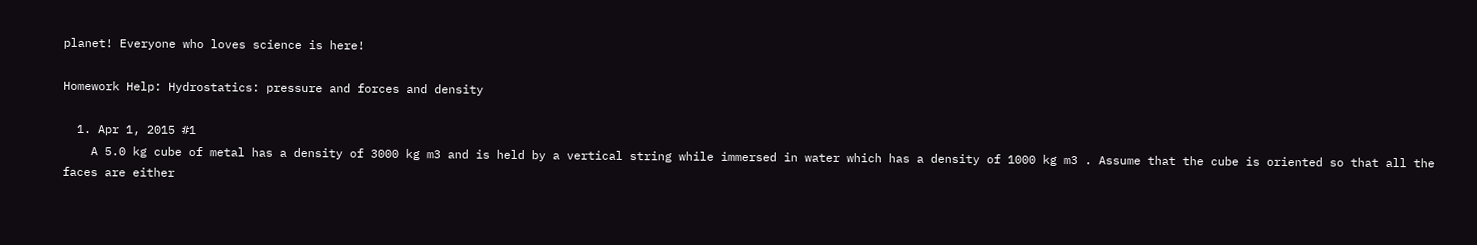planet! Everyone who loves science is here!

Homework Help: Hydrostatics: pressure and forces and density

  1. Apr 1, 2015 #1
    A 5.0 kg cube of metal has a density of 3000 kg m3 and is held by a vertical string while immersed in water which has a density of 1000 kg m3 . Assume that the cube is oriented so that all the faces are either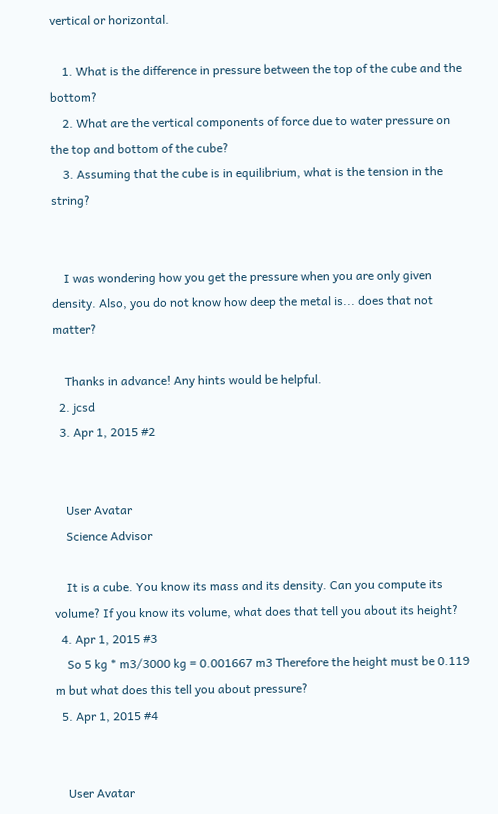vertical or horizontal.

    1. What is the difference in pressure between the top of the cube and the bottom?
    2. What are the vertical components of force due to water pressure on the top and bottom of the cube?
    3. Assuming that the cube is in equilibrium, what is the tension in the string?


    I was wondering how you get the pressure when you are only given density. Also, you do not know how deep the metal is... does that not matter?

    Thanks in advance! Any hints would be helpful.
  2. jcsd
  3. Apr 1, 2015 #2


    User Avatar
    Science Advisor

    It is a cube. You know its mass and its density. Can you compute its volume? If you know its volume, what does that tell you about its height?
  4. Apr 1, 2015 #3
    So 5 kg * m3/3000 kg = 0.001667 m3 Therefore the height must be 0.119 m but what does this tell you about pressure?
  5. Apr 1, 2015 #4


    User Avatar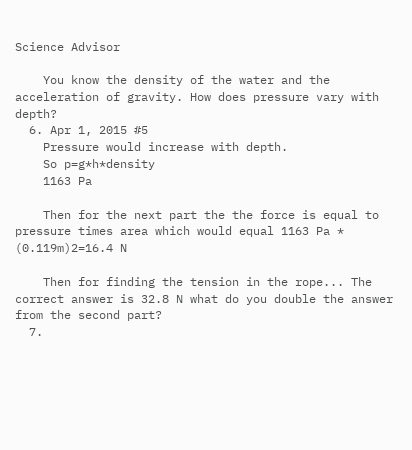Science Advisor

    You know the density of the water and the acceleration of gravity. How does pressure vary with depth?
  6. Apr 1, 2015 #5
    Pressure would increase with depth.
    So p=g*h*density
    1163 Pa

    Then for the next part the the force is equal to pressure times area which would equal 1163 Pa * (0.119m)2=16.4 N

    Then for finding the tension in the rope... The correct answer is 32.8 N what do you double the answer from the second part?
  7.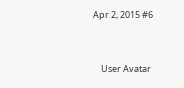Apr 2, 2015 #6


    User Avatar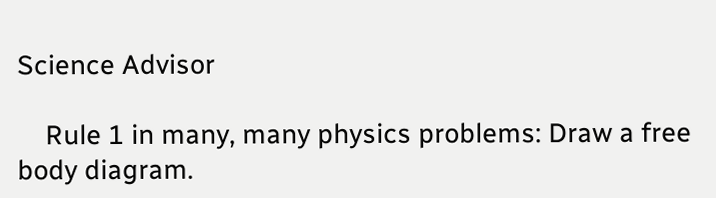Science Advisor

    Rule 1 in many, many physics problems: Draw a free body diagram.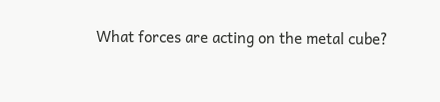What forces are acting on the metal cube?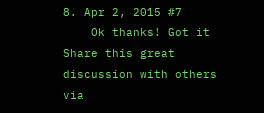8. Apr 2, 2015 #7
    Ok thanks! Got it
Share this great discussion with others via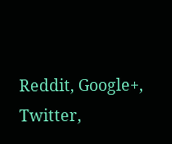Reddit, Google+, Twitter,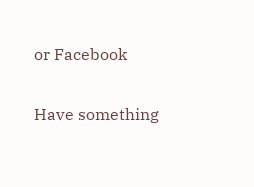or Facebook

Have something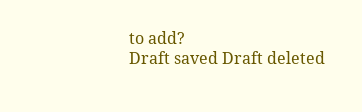to add?
Draft saved Draft deleted